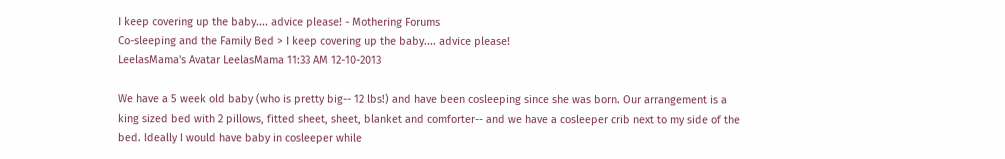I keep covering up the baby.... advice please! - Mothering Forums
Co-sleeping and the Family Bed > I keep covering up the baby.... advice please!
LeelasMama's Avatar LeelasMama 11:33 AM 12-10-2013

We have a 5 week old baby (who is pretty big-- 12 lbs!) and have been cosleeping since she was born. Our arrangement is a king sized bed with 2 pillows, fitted sheet, sheet, blanket and comforter-- and we have a cosleeper crib next to my side of the bed. Ideally I would have baby in cosleeper while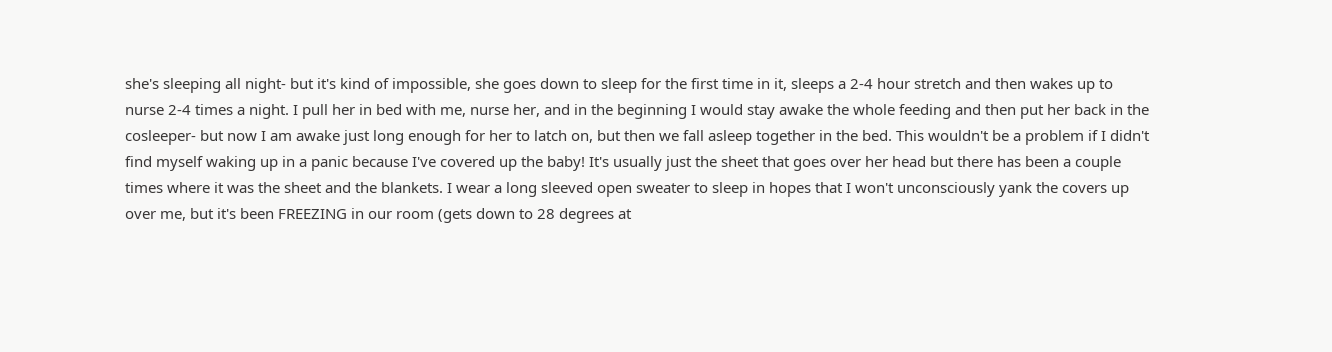she's sleeping all night- but it's kind of impossible, she goes down to sleep for the first time in it, sleeps a 2-4 hour stretch and then wakes up to nurse 2-4 times a night. I pull her in bed with me, nurse her, and in the beginning I would stay awake the whole feeding and then put her back in the cosleeper- but now I am awake just long enough for her to latch on, but then we fall asleep together in the bed. This wouldn't be a problem if I didn't find myself waking up in a panic because I've covered up the baby! It's usually just the sheet that goes over her head but there has been a couple times where it was the sheet and the blankets. I wear a long sleeved open sweater to sleep in hopes that I won't unconsciously yank the covers up over me, but it's been FREEZING in our room (gets down to 28 degrees at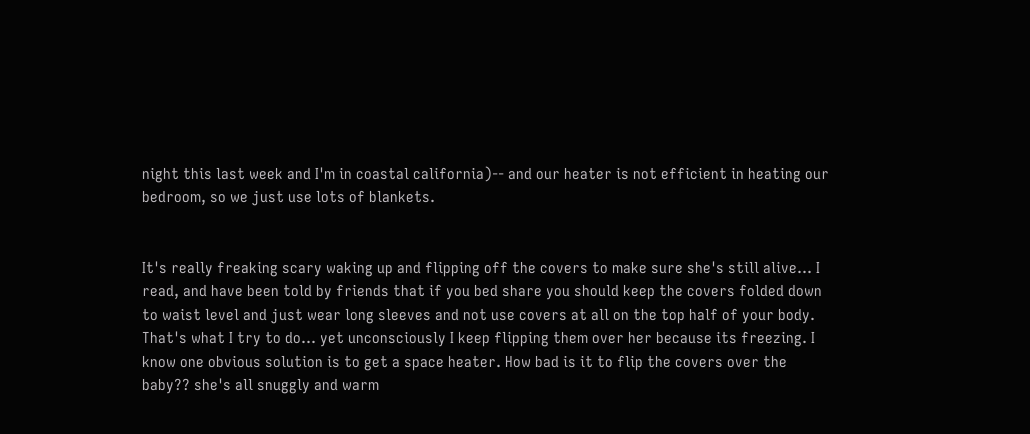night this last week and I'm in coastal california)-- and our heater is not efficient in heating our bedroom, so we just use lots of blankets.


It's really freaking scary waking up and flipping off the covers to make sure she's still alive... I read, and have been told by friends that if you bed share you should keep the covers folded down to waist level and just wear long sleeves and not use covers at all on the top half of your body. That's what I try to do... yet unconsciously I keep flipping them over her because its freezing. I know one obvious solution is to get a space heater. How bad is it to flip the covers over the baby?? she's all snuggly and warm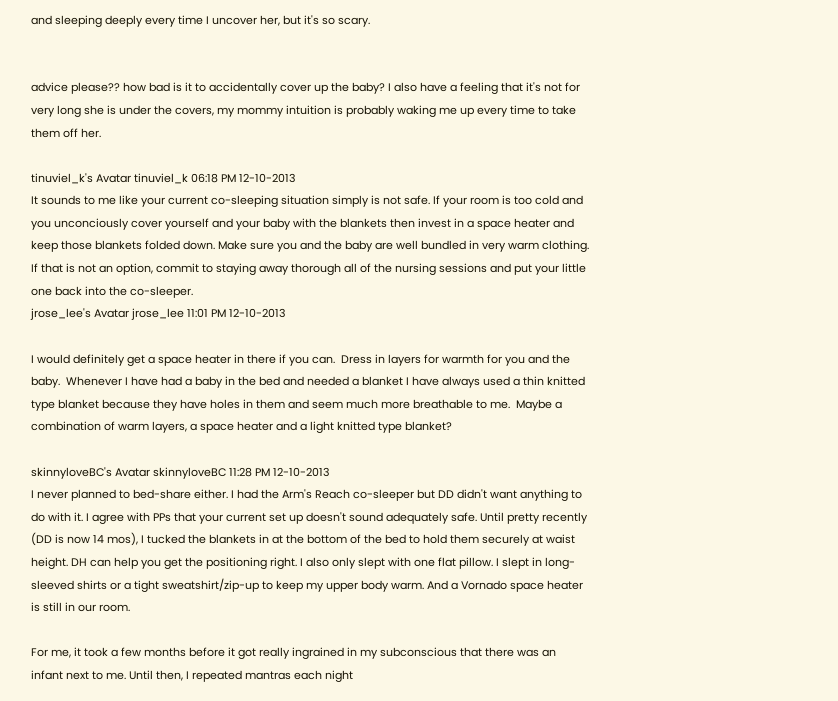and sleeping deeply every time I uncover her, but it's so scary.


advice please?? how bad is it to accidentally cover up the baby? I also have a feeling that it's not for very long she is under the covers, my mommy intuition is probably waking me up every time to take them off her.

tinuviel_k's Avatar tinuviel_k 06:18 PM 12-10-2013
It sounds to me like your current co-sleeping situation simply is not safe. If your room is too cold and you unconciously cover yourself and your baby with the blankets then invest in a space heater and keep those blankets folded down. Make sure you and the baby are well bundled in very warm clothing. If that is not an option, commit to staying away thorough all of the nursing sessions and put your little one back into the co-sleeper.
jrose_lee's Avatar jrose_lee 11:01 PM 12-10-2013

I would definitely get a space heater in there if you can.  Dress in layers for warmth for you and the baby.  Whenever I have had a baby in the bed and needed a blanket I have always used a thin knitted type blanket because they have holes in them and seem much more breathable to me.  Maybe a combination of warm layers, a space heater and a light knitted type blanket?

skinnyloveBC's Avatar skinnyloveBC 11:28 PM 12-10-2013
I never planned to bed-share either. I had the Arm's Reach co-sleeper but DD didn't want anything to do with it. I agree with PPs that your current set up doesn't sound adequately safe. Until pretty recently (DD is now 14 mos), I tucked the blankets in at the bottom of the bed to hold them securely at waist height. DH can help you get the positioning right. I also only slept with one flat pillow. I slept in long-sleeved shirts or a tight sweatshirt/zip-up to keep my upper body warm. And a Vornado space heater is still in our room.

For me, it took a few months before it got really ingrained in my subconscious that there was an infant next to me. Until then, I repeated mantras each night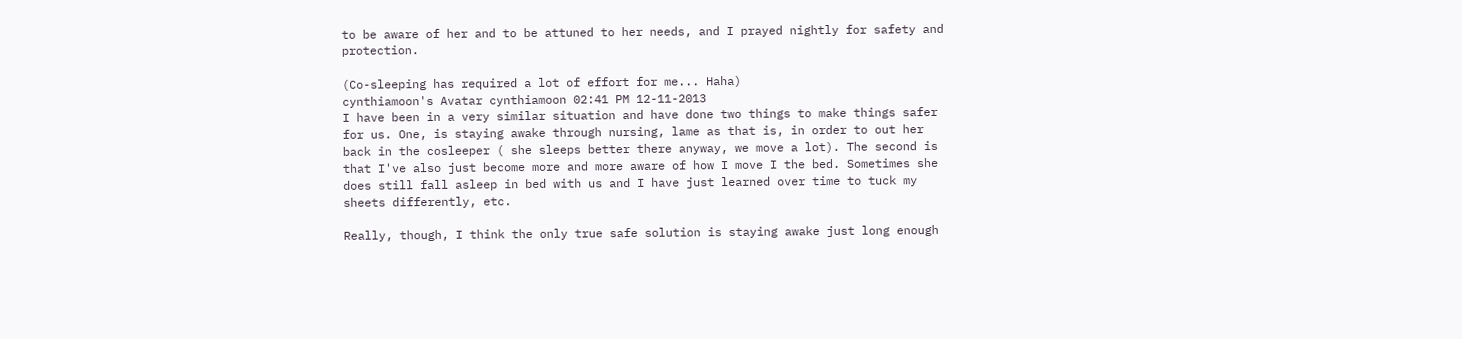to be aware of her and to be attuned to her needs, and I prayed nightly for safety and protection.

(Co-sleeping has required a lot of effort for me... Haha)
cynthiamoon's Avatar cynthiamoon 02:41 PM 12-11-2013
I have been in a very similar situation and have done two things to make things safer for us. One, is staying awake through nursing, lame as that is, in order to out her back in the cosleeper ( she sleeps better there anyway, we move a lot). The second is that I've also just become more and more aware of how I move I the bed. Sometimes she does still fall asleep in bed with us and I have just learned over time to tuck my sheets differently, etc.

Really, though, I think the only true safe solution is staying awake just long enough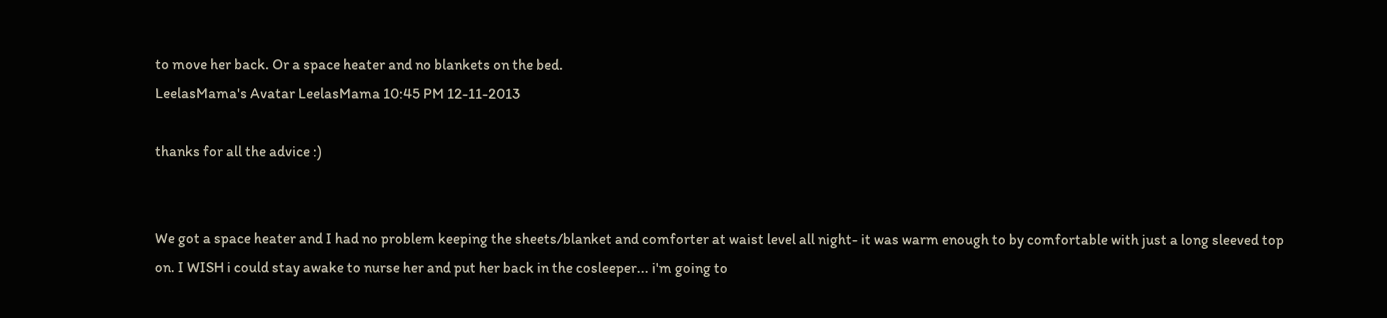to move her back. Or a space heater and no blankets on the bed.
LeelasMama's Avatar LeelasMama 10:45 PM 12-11-2013

thanks for all the advice :)


We got a space heater and I had no problem keeping the sheets/blanket and comforter at waist level all night- it was warm enough to by comfortable with just a long sleeved top on. I WISH i could stay awake to nurse her and put her back in the cosleeper... i'm going to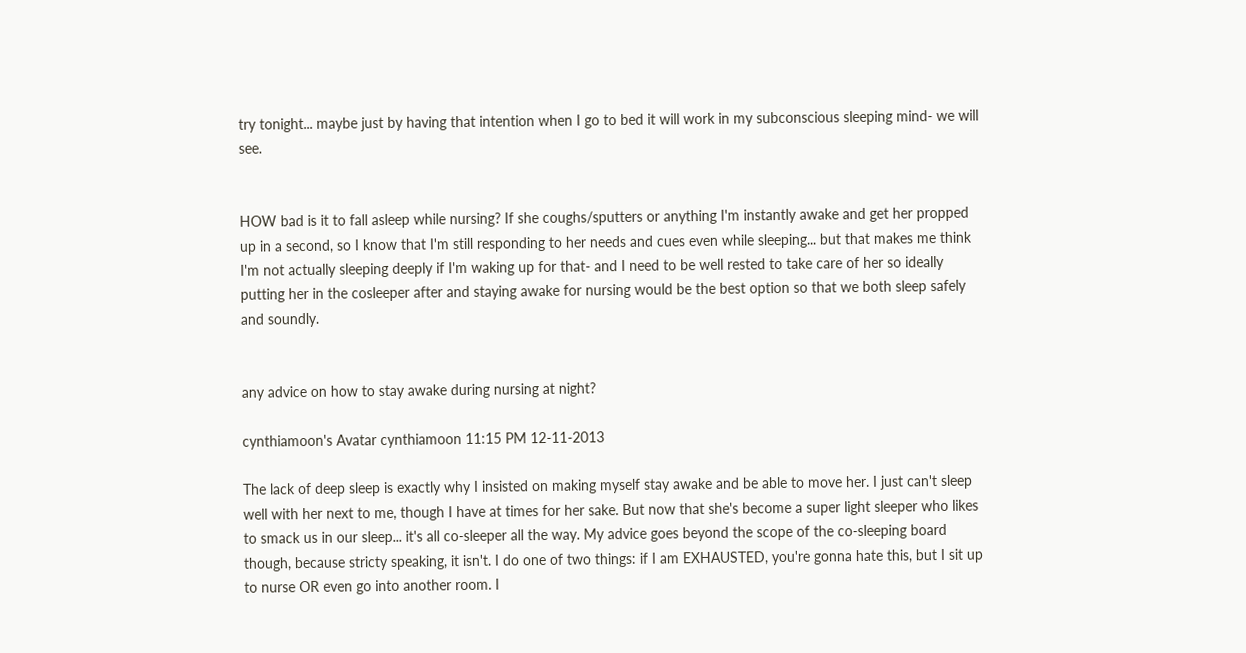try tonight... maybe just by having that intention when I go to bed it will work in my subconscious sleeping mind- we will see.


HOW bad is it to fall asleep while nursing? If she coughs/sputters or anything I'm instantly awake and get her propped up in a second, so I know that I'm still responding to her needs and cues even while sleeping... but that makes me think I'm not actually sleeping deeply if I'm waking up for that- and I need to be well rested to take care of her so ideally putting her in the cosleeper after and staying awake for nursing would be the best option so that we both sleep safely and soundly.


any advice on how to stay awake during nursing at night?

cynthiamoon's Avatar cynthiamoon 11:15 PM 12-11-2013

The lack of deep sleep is exactly why I insisted on making myself stay awake and be able to move her. I just can't sleep well with her next to me, though I have at times for her sake. But now that she's become a super light sleeper who likes to smack us in our sleep... it's all co-sleeper all the way. My advice goes beyond the scope of the co-sleeping board though, because stricty speaking, it isn't. I do one of two things: if I am EXHAUSTED, you're gonna hate this, but I sit up to nurse OR even go into another room. I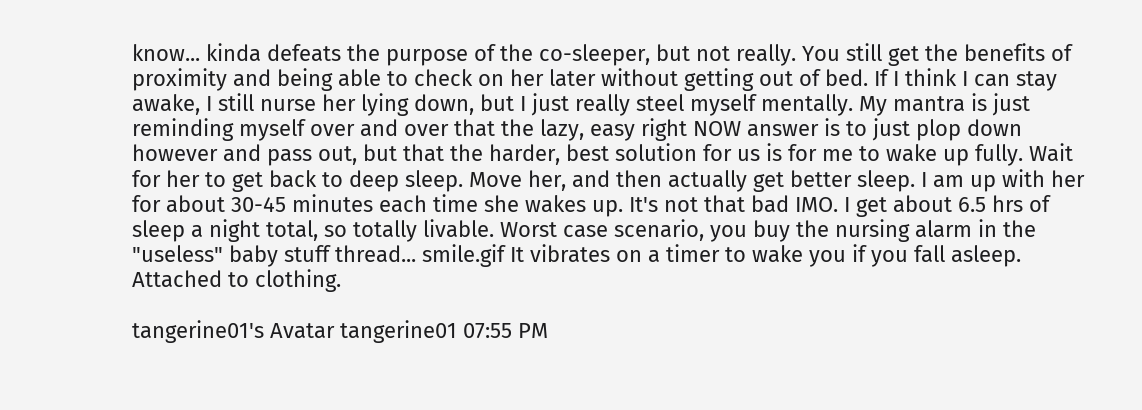know... kinda defeats the purpose of the co-sleeper, but not really. You still get the benefits of proximity and being able to check on her later without getting out of bed. If I think I can stay awake, I still nurse her lying down, but I just really steel myself mentally. My mantra is just reminding myself over and over that the lazy, easy right NOW answer is to just plop down however and pass out, but that the harder, best solution for us is for me to wake up fully. Wait for her to get back to deep sleep. Move her, and then actually get better sleep. I am up with her for about 30-45 minutes each time she wakes up. It's not that bad IMO. I get about 6.5 hrs of sleep a night total, so totally livable. Worst case scenario, you buy the nursing alarm in the "useless" baby stuff thread... smile.gif It vibrates on a timer to wake you if you fall asleep. Attached to clothing.

tangerine01's Avatar tangerine01 07:55 PM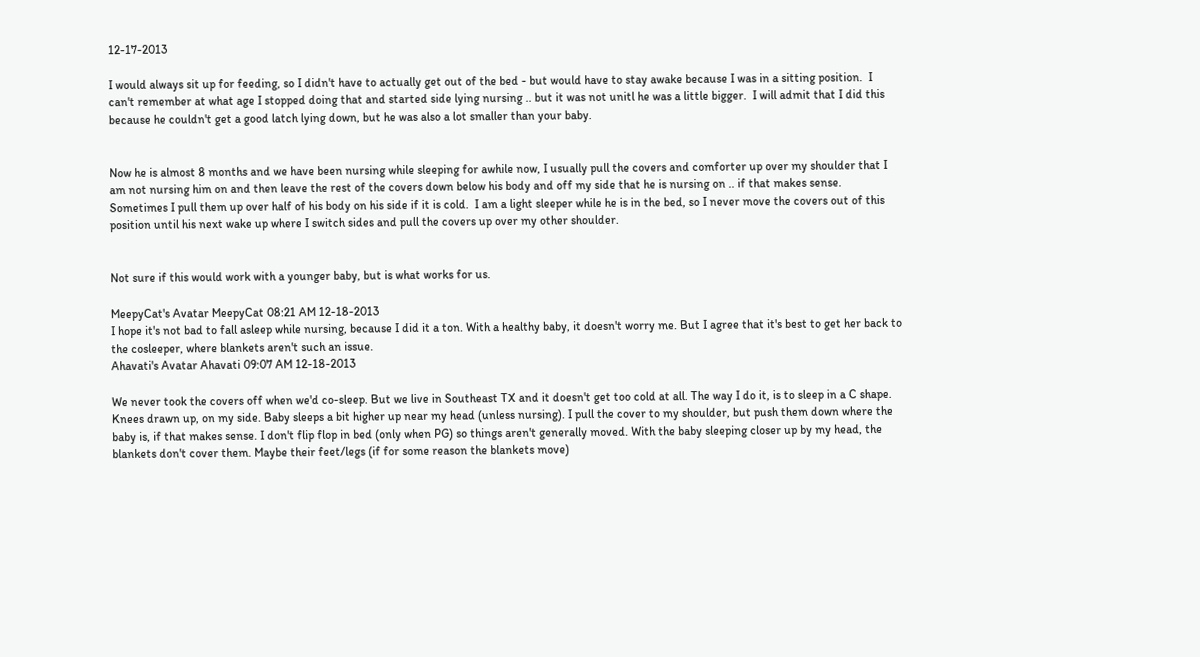12-17-2013

I would always sit up for feeding, so I didn't have to actually get out of the bed - but would have to stay awake because I was in a sitting position.  I can't remember at what age I stopped doing that and started side lying nursing .. but it was not unitl he was a little bigger.  I will admit that I did this because he couldn't get a good latch lying down, but he was also a lot smaller than your baby.


Now he is almost 8 months and we have been nursing while sleeping for awhile now, I usually pull the covers and comforter up over my shoulder that I am not nursing him on and then leave the rest of the covers down below his body and off my side that he is nursing on .. if that makes sense.  Sometimes I pull them up over half of his body on his side if it is cold.  I am a light sleeper while he is in the bed, so I never move the covers out of this position until his next wake up where I switch sides and pull the covers up over my other shoulder.


Not sure if this would work with a younger baby, but is what works for us.

MeepyCat's Avatar MeepyCat 08:21 AM 12-18-2013
I hope it's not bad to fall asleep while nursing, because I did it a ton. With a healthy baby, it doesn't worry me. But I agree that it's best to get her back to the cosleeper, where blankets aren't such an issue.
Ahavati's Avatar Ahavati 09:07 AM 12-18-2013

We never took the covers off when we'd co-sleep. But we live in Southeast TX and it doesn't get too cold at all. The way I do it, is to sleep in a C shape. Knees drawn up, on my side. Baby sleeps a bit higher up near my head (unless nursing). I pull the cover to my shoulder, but push them down where the baby is, if that makes sense. I don't flip flop in bed (only when PG) so things aren't generally moved. With the baby sleeping closer up by my head, the blankets don't cover them. Maybe their feet/legs (if for some reason the blankets move)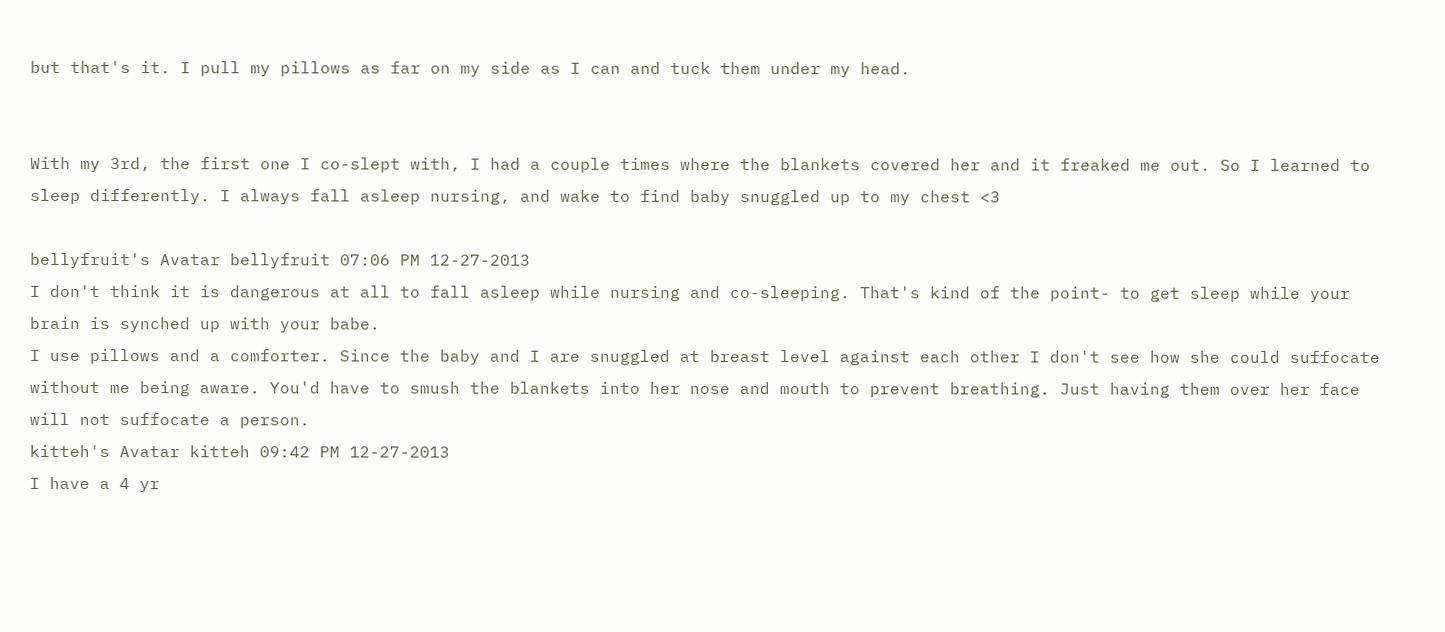but that's it. I pull my pillows as far on my side as I can and tuck them under my head.


With my 3rd, the first one I co-slept with, I had a couple times where the blankets covered her and it freaked me out. So I learned to sleep differently. I always fall asleep nursing, and wake to find baby snuggled up to my chest <3

bellyfruit's Avatar bellyfruit 07:06 PM 12-27-2013
I don't think it is dangerous at all to fall asleep while nursing and co-sleeping. That's kind of the point- to get sleep while your brain is synched up with your babe.
I use pillows and a comforter. Since the baby and I are snuggled at breast level against each other I don't see how she could suffocate without me being aware. You'd have to smush the blankets into her nose and mouth to prevent breathing. Just having them over her face will not suffocate a person.
kitteh's Avatar kitteh 09:42 PM 12-27-2013
I have a 4 yr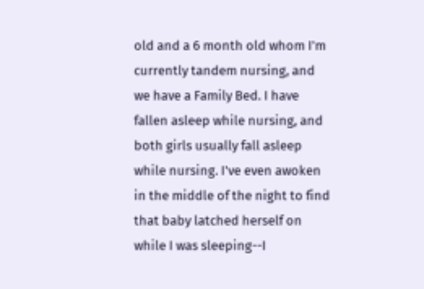old and a 6 month old whom I'm currently tandem nursing, and we have a Family Bed. I have fallen asleep while nursing, and both girls usually fall asleep while nursing. I've even awoken in the middle of the night to find that baby latched herself on while I was sleeping--I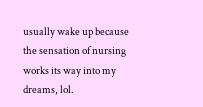usually wake up because the sensation of nursing works its way into my dreams, lol.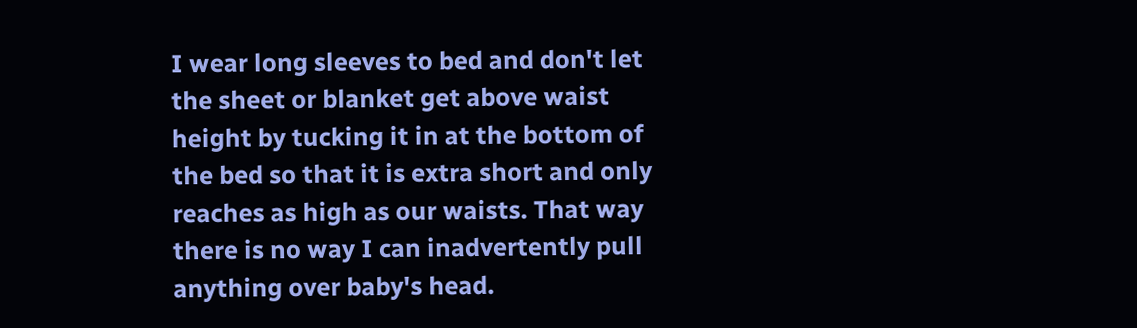I wear long sleeves to bed and don't let the sheet or blanket get above waist height by tucking it in at the bottom of the bed so that it is extra short and only reaches as high as our waists. That way there is no way I can inadvertently pull anything over baby's head.